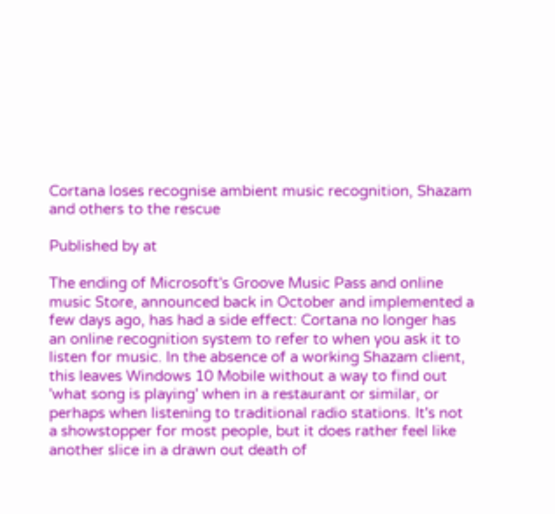Cortana loses recognise ambient music recognition, Shazam and others to the rescue

Published by at

The ending of Microsoft's Groove Music Pass and online music Store, announced back in October and implemented a few days ago, has had a side effect: Cortana no longer has an online recognition system to refer to when you ask it to listen for music. In the absence of a working Shazam client, this leaves Windows 10 Mobile without a way to find out 'what song is playing' when in a restaurant or similar, or perhaps when listening to traditional radio stations. It's not a showstopper for most people, but it does rather feel like another slice in a drawn out death of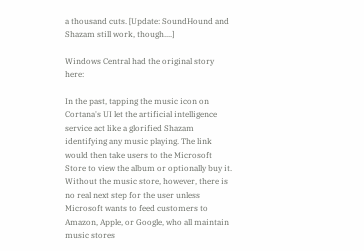a thousand cuts. [Update: SoundHound and Shazam still work, though....]

Windows Central had the original story here:

In the past, tapping the music icon on Cortana's UI let the artificial intelligence service act like a glorified Shazam identifying any music playing. The link would then take users to the Microsoft Store to view the album or optionally buy it. Without the music store, however, there is no real next step for the user unless Microsoft wants to feed customers to Amazon, Apple, or Google, who all maintain music stores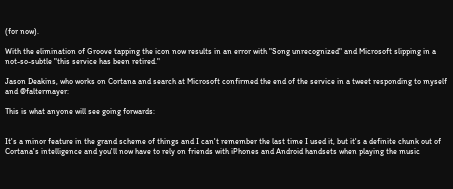(for now).

With the elimination of Groove tapping the icon now results in an error with "Song unrecognized" and Microsoft slipping in a not-so-subtle "this service has been retired."

Jason Deakins, who works on Cortana and search at Microsoft confirmed the end of the service in a tweet responding to myself and @faltermayer:

This is what anyone will see going forwards:


It's a minor feature in the grand scheme of things and I can't remember the last time I used it, but it's a definite chunk out of Cortana's intelligence and you'll now have to rely on friends with iPhones and Android handsets when playing the music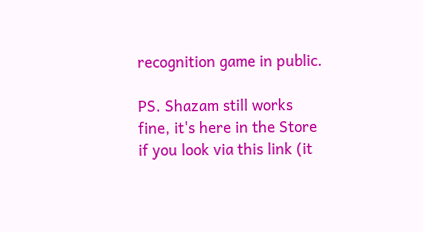recognition game in public.

PS. Shazam still works fine, it's here in the Store if you look via this link (it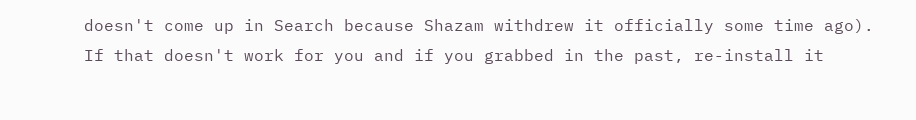doesn't come up in Search because Shazam withdrew it officially some time ago). If that doesn't work for you and if you grabbed in the past, re-install it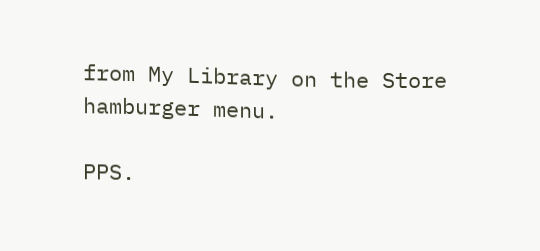from My Library on the Store hamburger menu.

PPS.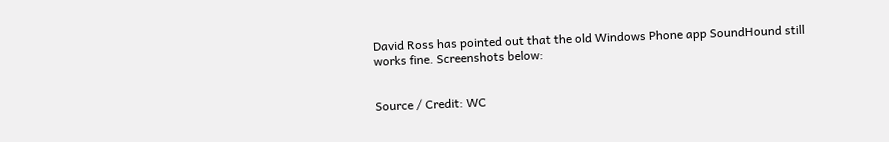David Ross has pointed out that the old Windows Phone app SoundHound still works fine. Screenshots below:


Source / Credit: WC